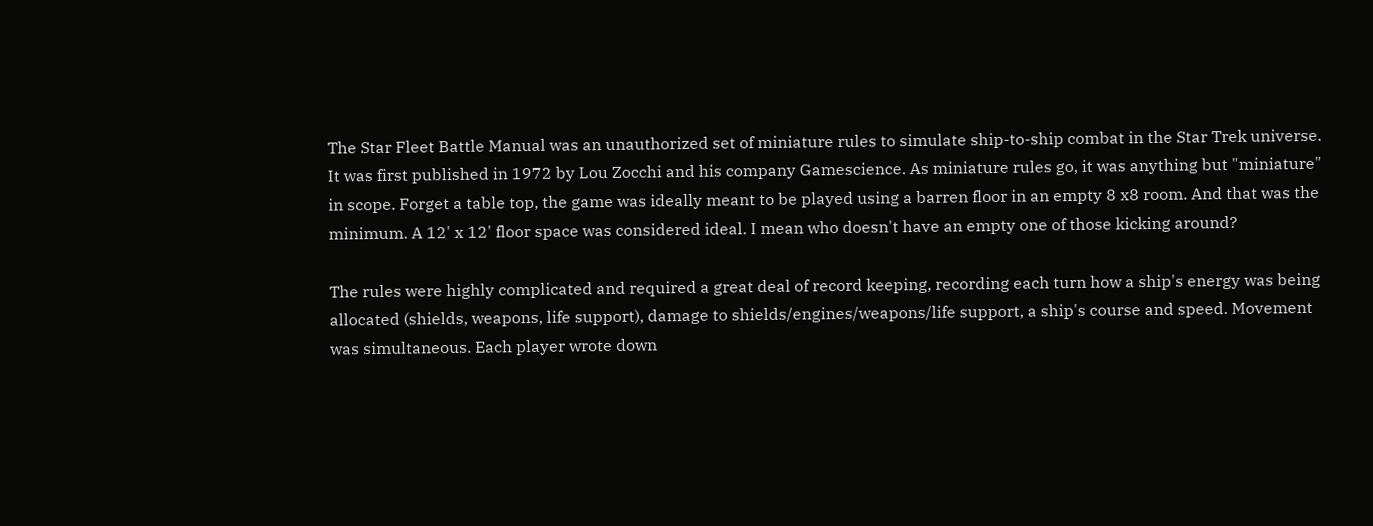The Star Fleet Battle Manual was an unauthorized set of miniature rules to simulate ship-to-ship combat in the Star Trek universe. It was first published in 1972 by Lou Zocchi and his company Gamescience. As miniature rules go, it was anything but "miniature" in scope. Forget a table top, the game was ideally meant to be played using a barren floor in an empty 8 x8 room. And that was the minimum. A 12' x 12' floor space was considered ideal. I mean who doesn't have an empty one of those kicking around?

The rules were highly complicated and required a great deal of record keeping, recording each turn how a ship's energy was being allocated (shields, weapons, life support), damage to shields/engines/weapons/life support, a ship's course and speed. Movement was simultaneous. Each player wrote down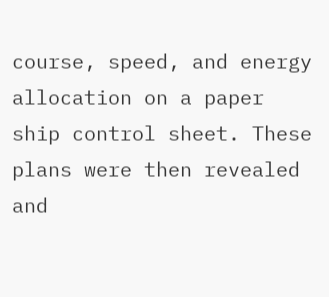course, speed, and energy allocation on a paper ship control sheet. These plans were then revealed and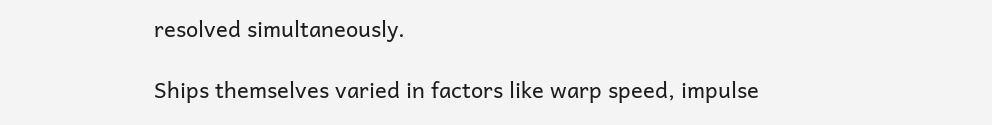resolved simultaneously.

Ships themselves varied in factors like warp speed, impulse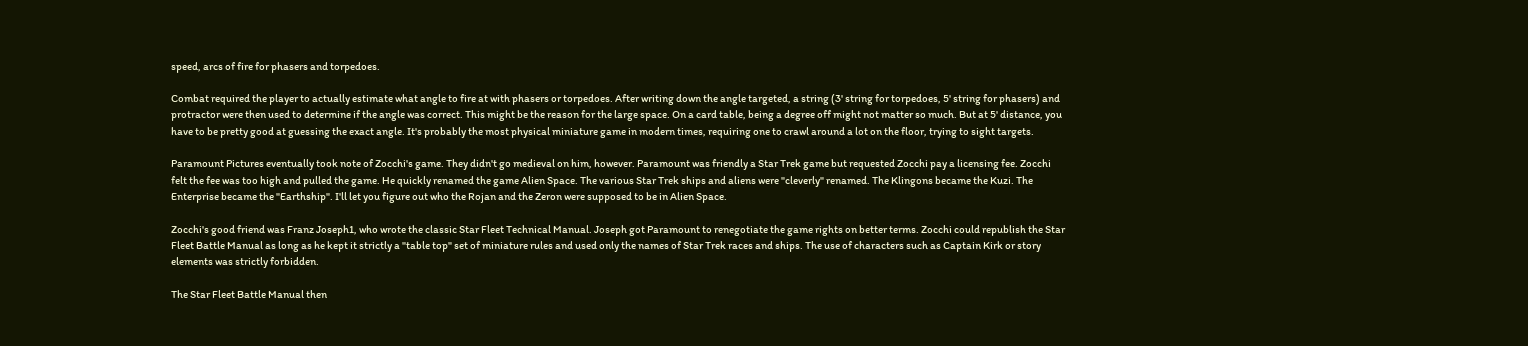speed, arcs of fire for phasers and torpedoes.

Combat required the player to actually estimate what angle to fire at with phasers or torpedoes. After writing down the angle targeted, a string (3' string for torpedoes, 5' string for phasers) and protractor were then used to determine if the angle was correct. This might be the reason for the large space. On a card table, being a degree off might not matter so much. But at 5' distance, you have to be pretty good at guessing the exact angle. It's probably the most physical miniature game in modern times, requiring one to crawl around a lot on the floor, trying to sight targets.

Paramount Pictures eventually took note of Zocchi's game. They didn't go medieval on him, however. Paramount was friendly a Star Trek game but requested Zocchi pay a licensing fee. Zocchi felt the fee was too high and pulled the game. He quickly renamed the game Alien Space. The various Star Trek ships and aliens were "cleverly" renamed. The Klingons became the Kuzi. The Enterprise became the "Earthship". I'll let you figure out who the Rojan and the Zeron were supposed to be in Alien Space.

Zocchi's good friend was Franz Joseph1, who wrote the classic Star Fleet Technical Manual. Joseph got Paramount to renegotiate the game rights on better terms. Zocchi could republish the Star Fleet Battle Manual as long as he kept it strictly a "table top" set of miniature rules and used only the names of Star Trek races and ships. The use of characters such as Captain Kirk or story elements was strictly forbidden.

The Star Fleet Battle Manual then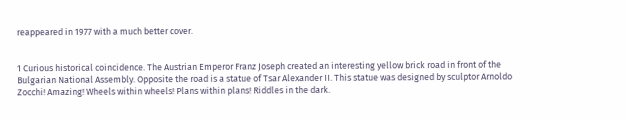reappeared in 1977 with a much better cover.


1 Curious historical coincidence. The Austrian Emperor Franz Joseph created an interesting yellow brick road in front of the Bulgarian National Assembly. Opposite the road is a statue of Tsar Alexander II. This statue was designed by sculptor Arnoldo Zocchi! Amazing! Wheels within wheels! Plans within plans! Riddles in the dark.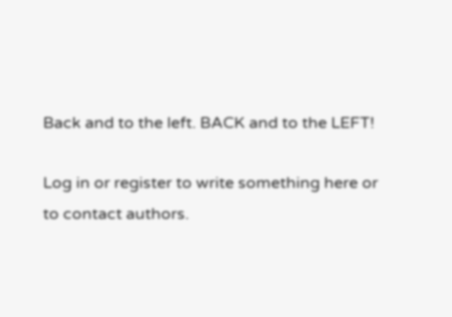Back and to the left. BACK and to the LEFT!

Log in or register to write something here or to contact authors.